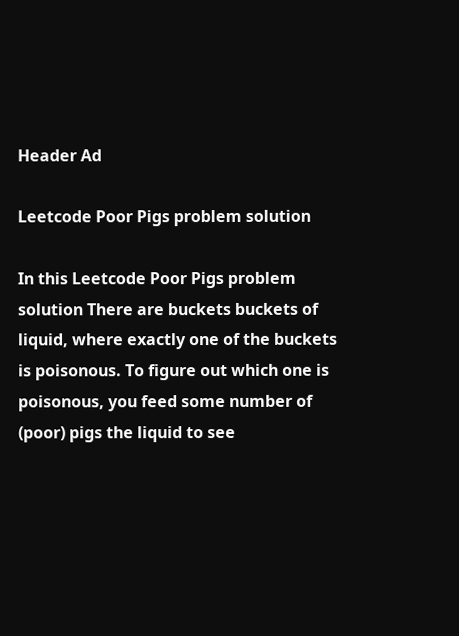Header Ad

Leetcode Poor Pigs problem solution

In this Leetcode Poor Pigs problem solution There are buckets buckets of liquid, where exactly one of the buckets is poisonous. To figure out which one is poisonous, you feed some number of (poor) pigs the liquid to see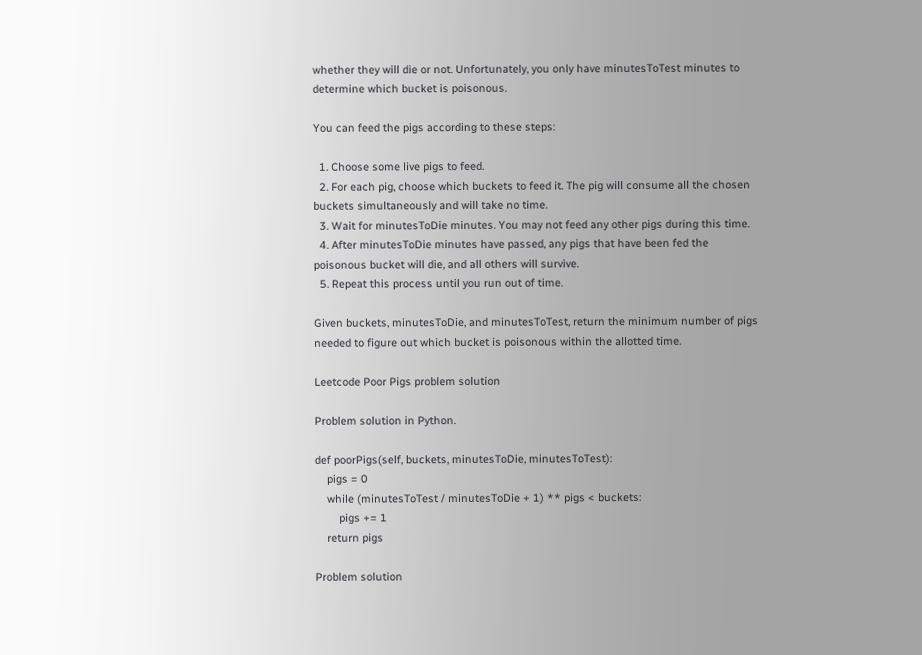whether they will die or not. Unfortunately, you only have minutesToTest minutes to determine which bucket is poisonous.

You can feed the pigs according to these steps:

  1. Choose some live pigs to feed.
  2. For each pig, choose which buckets to feed it. The pig will consume all the chosen buckets simultaneously and will take no time.
  3. Wait for minutesToDie minutes. You may not feed any other pigs during this time.
  4. After minutesToDie minutes have passed, any pigs that have been fed the poisonous bucket will die, and all others will survive.
  5. Repeat this process until you run out of time.

Given buckets, minutesToDie, and minutesToTest, return the minimum number of pigs needed to figure out which bucket is poisonous within the allotted time.

Leetcode Poor Pigs problem solution

Problem solution in Python.

def poorPigs(self, buckets, minutesToDie, minutesToTest):
    pigs = 0
    while (minutesToTest / minutesToDie + 1) ** pigs < buckets:
        pigs += 1
    return pigs

Problem solution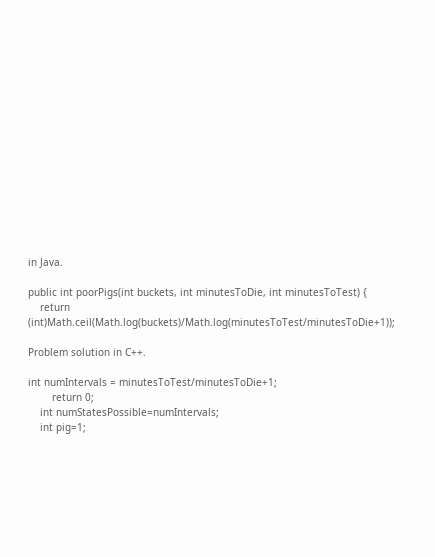in Java.

public int poorPigs(int buckets, int minutesToDie, int minutesToTest) {
    return (int)Math.ceil(Math.log(buckets)/Math.log(minutesToTest/minutesToDie+1));

Problem solution in C++.

int numIntervals = minutesToTest/minutesToDie+1;
        return 0;
    int numStatesPossible=numIntervals;
    int pig=1;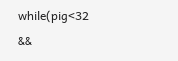while(pig<32 &&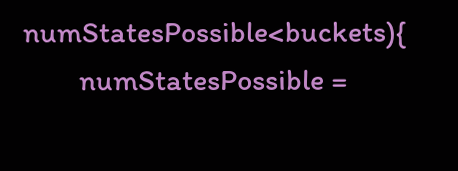numStatesPossible<buckets){
        numStatesPossible =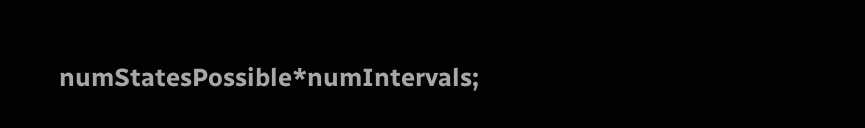numStatesPossible*numIntervals;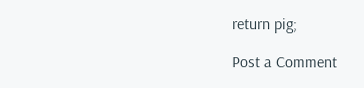return pig;

Post a Comment